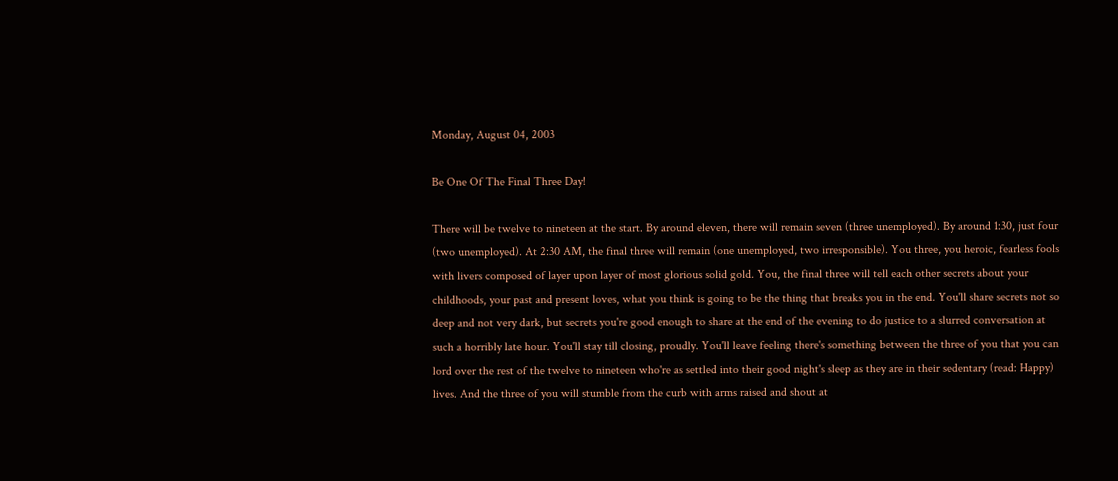Monday, August 04, 2003

Be One Of The Final Three Day!

There will be twelve to nineteen at the start. By around eleven, there will remain seven (three unemployed). By around 1:30, just four (two unemployed). At 2:30 AM, the final three will remain (one unemployed, two irresponsible). You three, you heroic, fearless fools with livers composed of layer upon layer of most glorious solid gold. You, the final three will tell each other secrets about your childhoods, your past and present loves, what you think is going to be the thing that breaks you in the end. You'll share secrets not so deep and not very dark, but secrets you're good enough to share at the end of the evening to do justice to a slurred conversation at such a horribly late hour. You'll stay till closing, proudly. You'll leave feeling there's something between the three of you that you can lord over the rest of the twelve to nineteen who're as settled into their good night's sleep as they are in their sedentary (read: Happy) lives. And the three of you will stumble from the curb with arms raised and shout at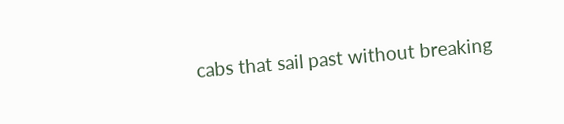cabs that sail past without breaking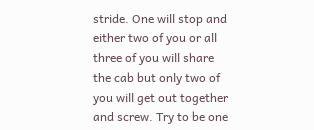stride. One will stop and either two of you or all three of you will share the cab but only two of you will get out together and screw. Try to be one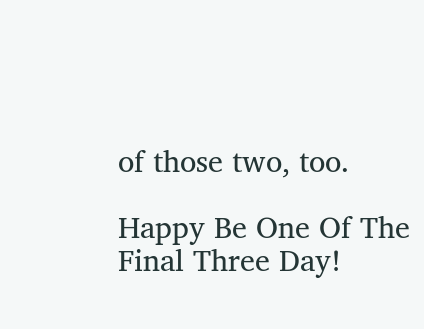of those two, too.

Happy Be One Of The Final Three Day!